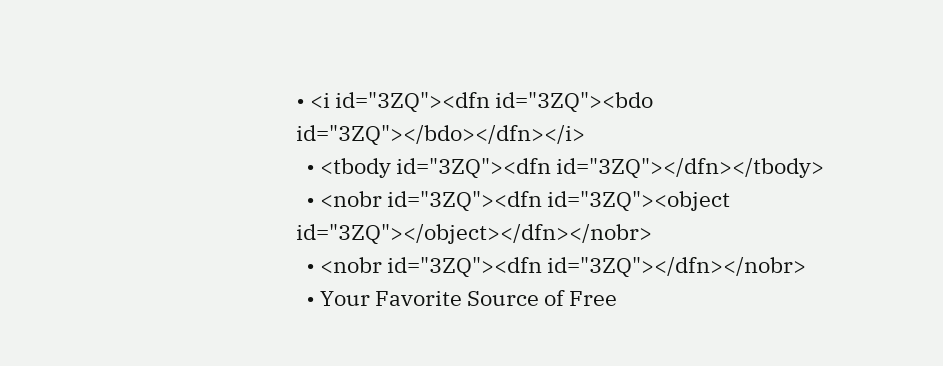• <i id="3ZQ"><dfn id="3ZQ"><bdo id="3ZQ"></bdo></dfn></i>
  • <tbody id="3ZQ"><dfn id="3ZQ"></dfn></tbody>
  • <nobr id="3ZQ"><dfn id="3ZQ"><object id="3ZQ"></object></dfn></nobr>
  • <nobr id="3ZQ"><dfn id="3ZQ"></dfn></nobr>
  • Your Favorite Source of Free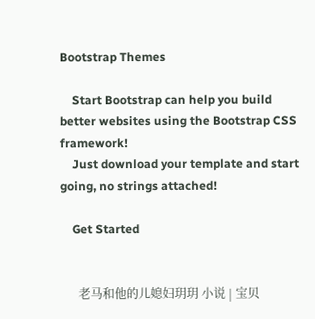Bootstrap Themes

    Start Bootstrap can help you build better websites using the Bootstrap CSS framework!
    Just download your template and start going, no strings attached!

    Get Started


      老马和他的儿媳妇玥玥 小说 | 宝贝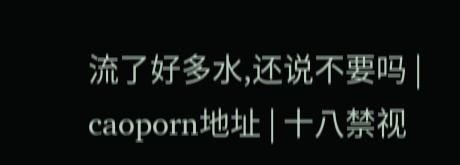流了好多水,还说不要吗 | caoporn地址 | 十八禁视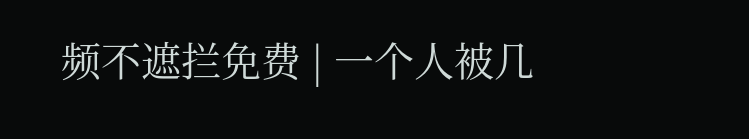频不遮拦免费 | 一个人被几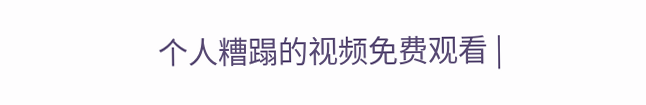个人糟蹋的视频免费观看 |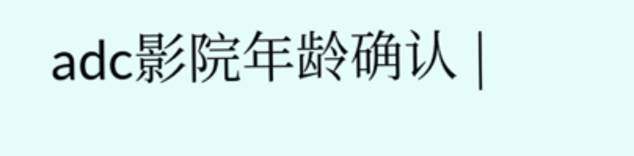adc影院年龄确认 |